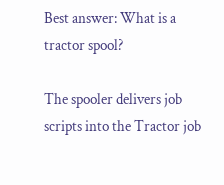Best answer: What is a tractor spool?

The spooler delivers job scripts into the Tractor job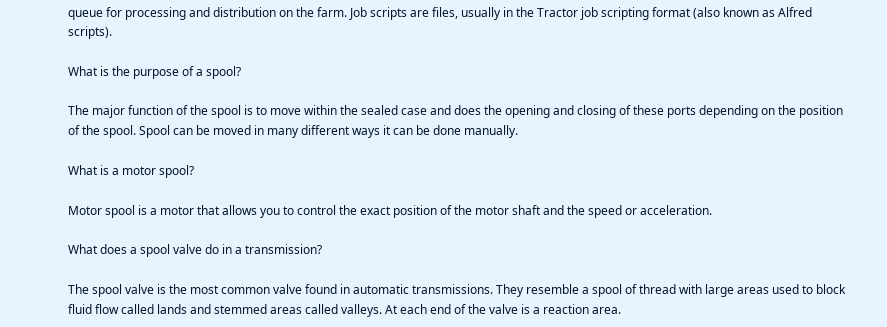queue for processing and distribution on the farm. Job scripts are files, usually in the Tractor job scripting format (also known as Alfred scripts).

What is the purpose of a spool?

The major function of the spool is to move within the sealed case and does the opening and closing of these ports depending on the position of the spool. Spool can be moved in many different ways it can be done manually.

What is a motor spool?

Motor spool is a motor that allows you to control the exact position of the motor shaft and the speed or acceleration.

What does a spool valve do in a transmission?

The spool valve is the most common valve found in automatic transmissions. They resemble a spool of thread with large areas used to block fluid flow called lands and stemmed areas called valleys. At each end of the valve is a reaction area.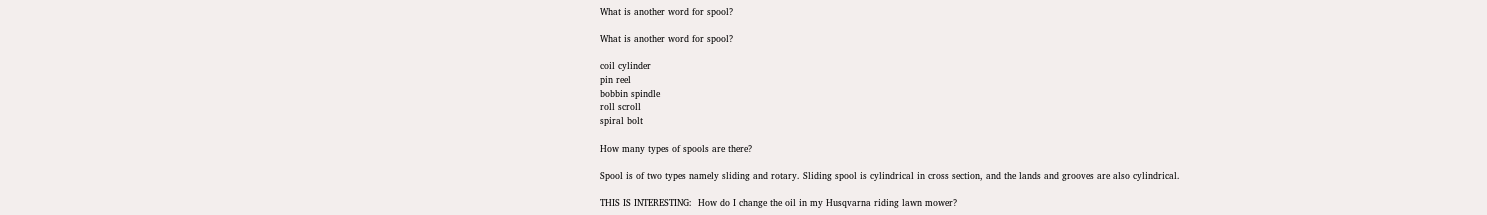What is another word for spool?

What is another word for spool?

coil cylinder
pin reel
bobbin spindle
roll scroll
spiral bolt

How many types of spools are there?

Spool is of two types namely sliding and rotary. Sliding spool is cylindrical in cross section, and the lands and grooves are also cylindrical.

THIS IS INTERESTING:  How do I change the oil in my Husqvarna riding lawn mower?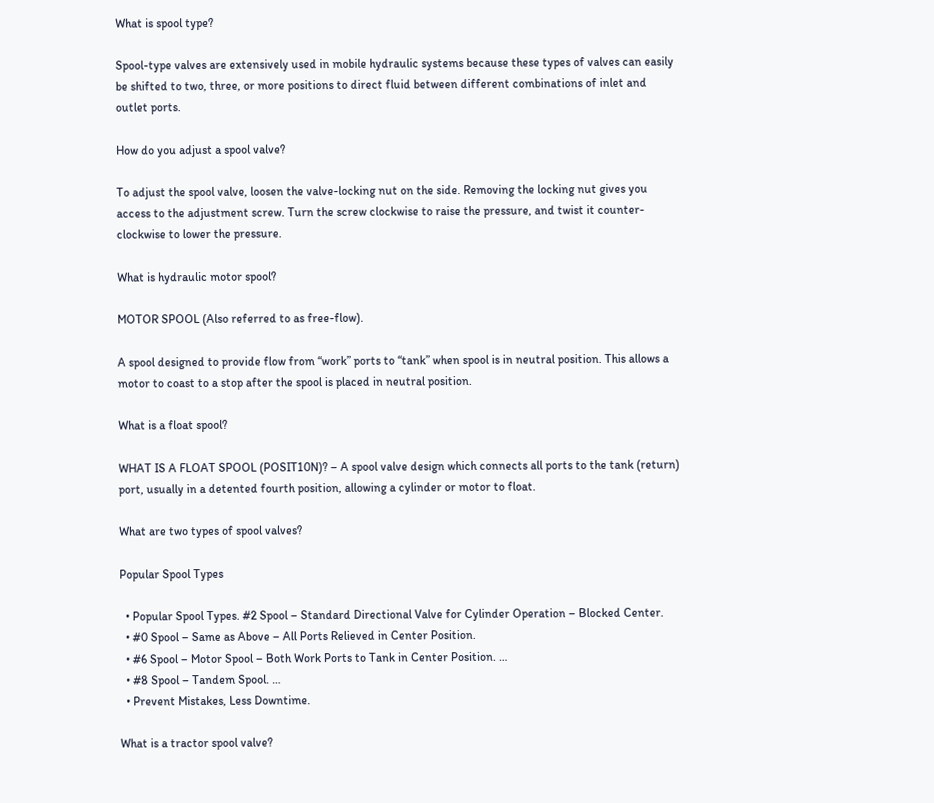What is spool type?

Spool-type valves are extensively used in mobile hydraulic systems because these types of valves can easily be shifted to two, three, or more positions to direct fluid between different combinations of inlet and outlet ports.

How do you adjust a spool valve?

To adjust the spool valve, loosen the valve-locking nut on the side. Removing the locking nut gives you access to the adjustment screw. Turn the screw clockwise to raise the pressure, and twist it counter-clockwise to lower the pressure.

What is hydraulic motor spool?

MOTOR SPOOL (Also referred to as free-flow).

A spool designed to provide flow from “work” ports to “tank” when spool is in neutral position. This allows a motor to coast to a stop after the spool is placed in neutral position.

What is a float spool?

WHAT IS A FLOAT SPOOL (POSIT10N)? – A spool valve design which connects all ports to the tank (return) port, usually in a detented fourth position, allowing a cylinder or motor to float.

What are two types of spool valves?

Popular Spool Types

  • Popular Spool Types. #2 Spool – Standard Directional Valve for Cylinder Operation – Blocked Center.
  • #0 Spool – Same as Above – All Ports Relieved in Center Position.
  • #6 Spool – Motor Spool – Both Work Ports to Tank in Center Position. …
  • #8 Spool – Tandem Spool. …
  • Prevent Mistakes, Less Downtime.

What is a tractor spool valve?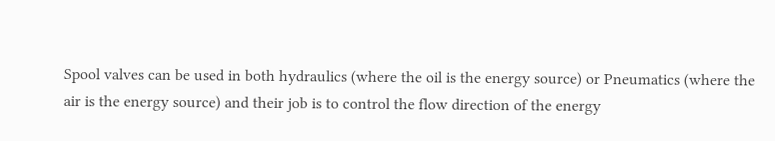Spool valves can be used in both hydraulics (where the oil is the energy source) or Pneumatics (where the air is the energy source) and their job is to control the flow direction of the energy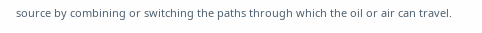source by combining or switching the paths through which the oil or air can travel.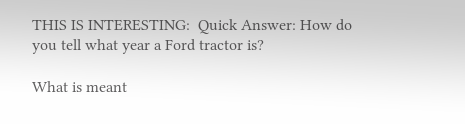THIS IS INTERESTING:  Quick Answer: How do you tell what year a Ford tractor is?

What is meant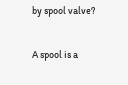by spool valve?

A spool is a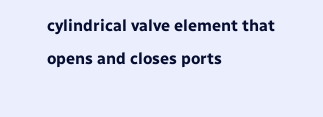cylindrical valve element that opens and closes ports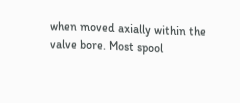when moved axially within the valve bore. Most spool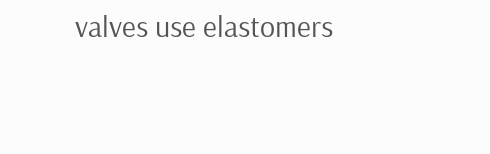valves use elastomers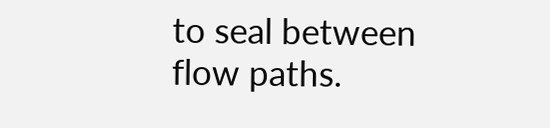to seal between flow paths.